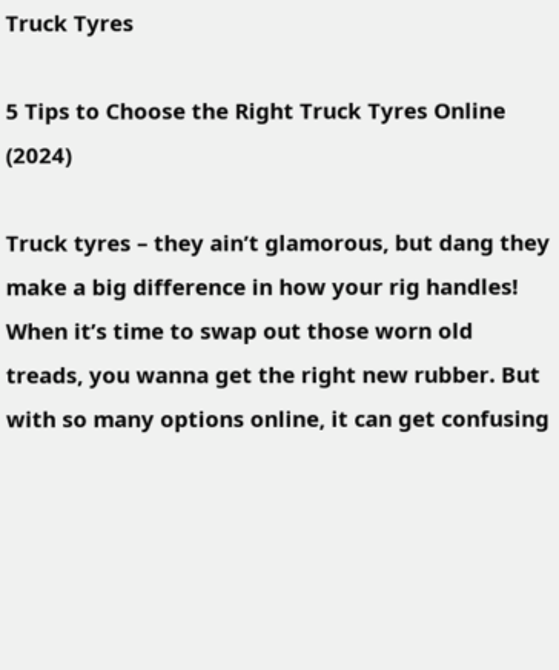Truck Tyres

5 Tips to Choose the Right Truck Tyres Online (2024)

Truck tyres – they ain’t glamorous, but dang they make a big difference in how your rig handles! When it’s time to swap out those worn old treads, you wanna get the right new rubber. But with so many options online, it can get confusing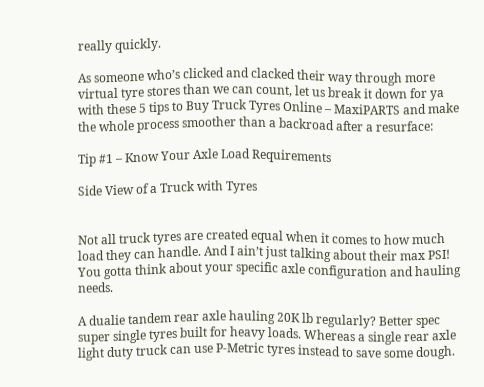really quickly.

As someone who’s clicked and clacked their way through more virtual tyre stores than we can count, let us break it down for ya with these 5 tips to Buy Truck Tyres Online – MaxiPARTS and make the whole process smoother than a backroad after a resurface:

Tip #1 – Know Your Axle Load Requirements

Side View of a Truck with Tyres


Not all truck tyres are created equal when it comes to how much load they can handle. And I ain’t just talking about their max PSI! You gotta think about your specific axle configuration and hauling needs.

A dualie tandem rear axle hauling 20K lb regularly? Better spec super single tyres built for heavy loads. Whereas a single rear axle light duty truck can use P-Metric tyres instead to save some dough.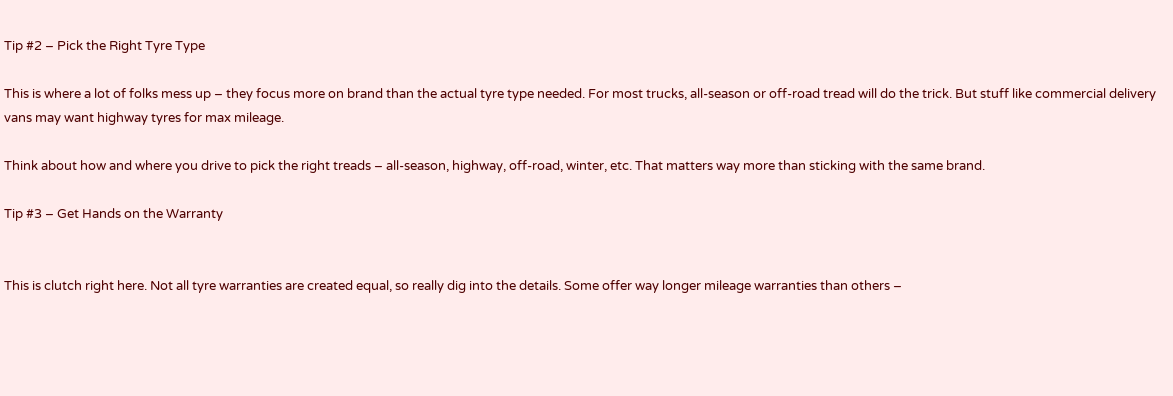Tip #2 – Pick the Right Tyre Type

This is where a lot of folks mess up – they focus more on brand than the actual tyre type needed. For most trucks, all-season or off-road tread will do the trick. But stuff like commercial delivery vans may want highway tyres for max mileage.

Think about how and where you drive to pick the right treads – all-season, highway, off-road, winter, etc. That matters way more than sticking with the same brand.

Tip #3 – Get Hands on the Warranty


This is clutch right here. Not all tyre warranties are created equal, so really dig into the details. Some offer way longer mileage warranties than others –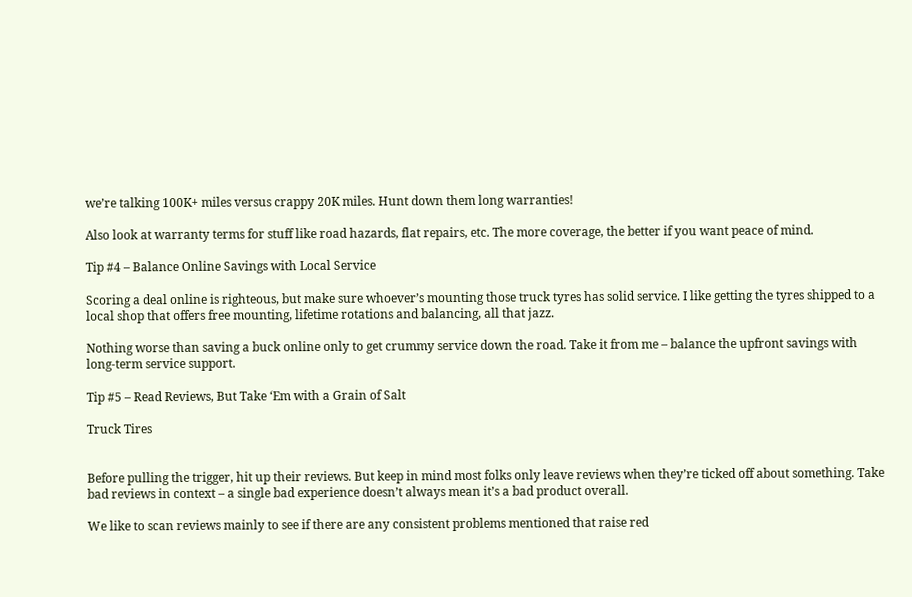we’re talking 100K+ miles versus crappy 20K miles. Hunt down them long warranties!

Also look at warranty terms for stuff like road hazards, flat repairs, etc. The more coverage, the better if you want peace of mind.

Tip #4 – Balance Online Savings with Local Service

Scoring a deal online is righteous, but make sure whoever’s mounting those truck tyres has solid service. I like getting the tyres shipped to a local shop that offers free mounting, lifetime rotations and balancing, all that jazz.

Nothing worse than saving a buck online only to get crummy service down the road. Take it from me – balance the upfront savings with long-term service support.

Tip #5 – Read Reviews, But Take ‘Em with a Grain of Salt

Truck Tires


Before pulling the trigger, hit up their reviews. But keep in mind most folks only leave reviews when they’re ticked off about something. Take bad reviews in context – a single bad experience doesn’t always mean it’s a bad product overall.

We like to scan reviews mainly to see if there are any consistent problems mentioned that raise red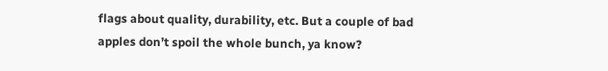flags about quality, durability, etc. But a couple of bad apples don’t spoil the whole bunch, ya know?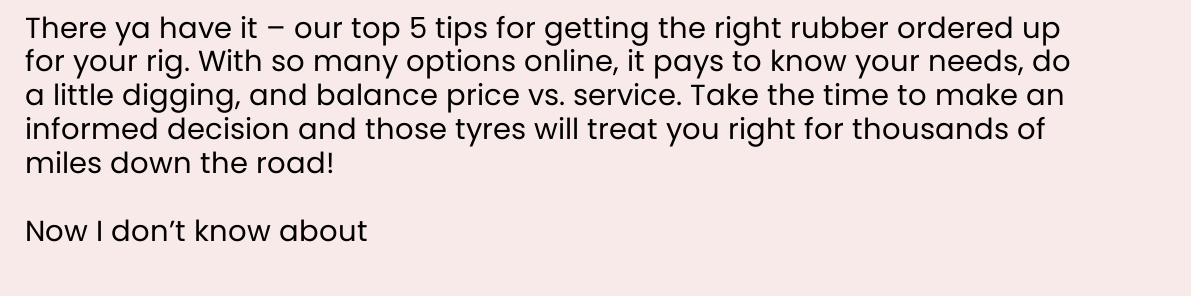There ya have it – our top 5 tips for getting the right rubber ordered up for your rig. With so many options online, it pays to know your needs, do a little digging, and balance price vs. service. Take the time to make an informed decision and those tyres will treat you right for thousands of miles down the road!

Now I don’t know about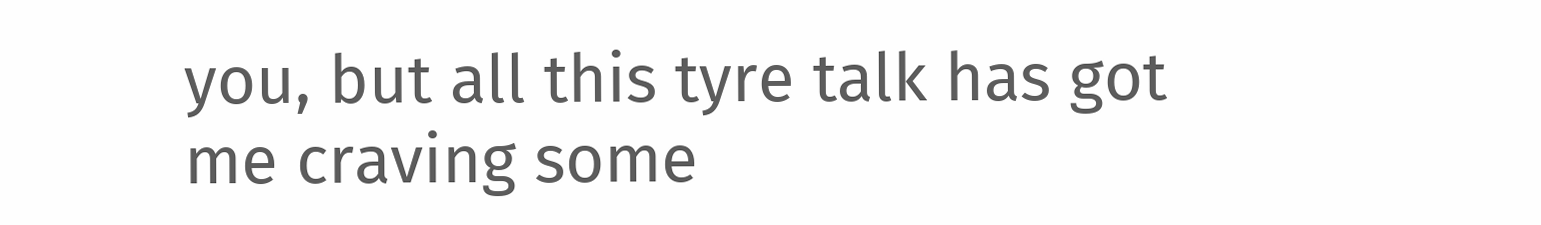you, but all this tyre talk has got me craving some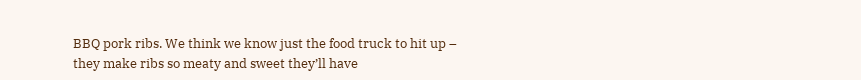BBQ pork ribs. We think we know just the food truck to hit up – they make ribs so meaty and sweet they’ll have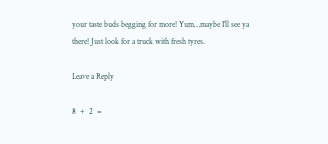your taste buds begging for more! Yum…maybe I’ll see ya there! Just look for a truck with fresh tyres.

Leave a Reply

8  +  2  =